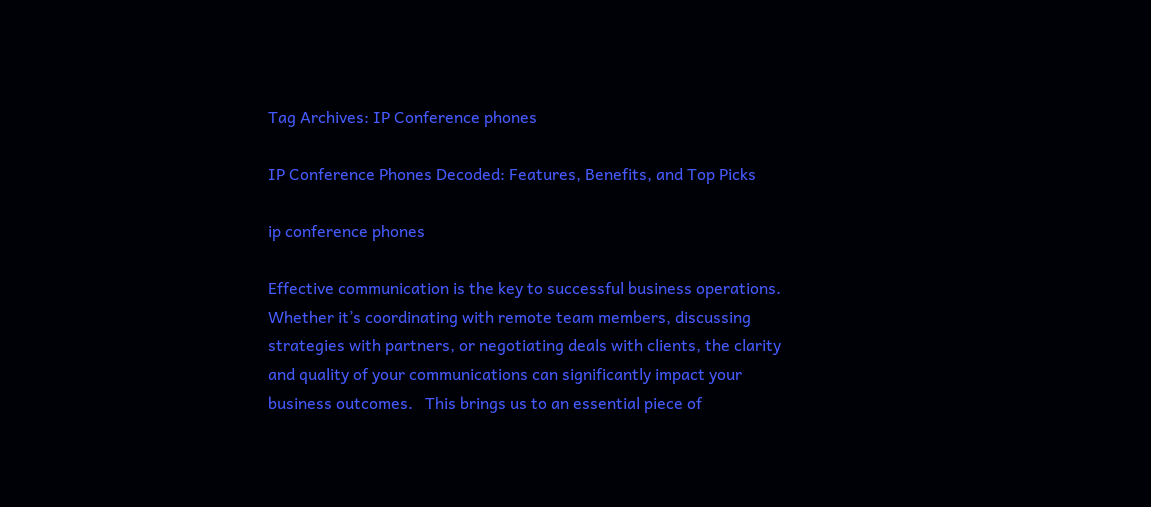Tag Archives: IP Conference phones

IP Conference Phones Decoded: Features, Benefits, and Top Picks

ip conference phones

Effective communication is the key to successful business operations. Whether it’s coordinating with remote team members, discussing strategies with partners, or negotiating deals with clients, the clarity and quality of your communications can significantly impact your business outcomes.   This brings us to an essential piece of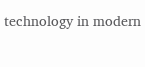technology in modern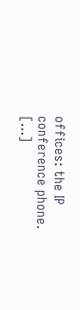offices: the IP conference phone.   […]